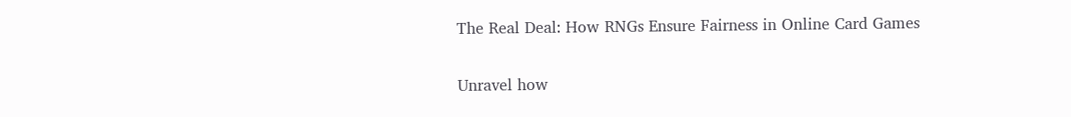The Real Deal: How RNGs Ensure Fairness in Online Card Games

Unravel how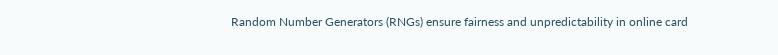Random Number Generators (RNGs) ensure fairness and unpredictability in online card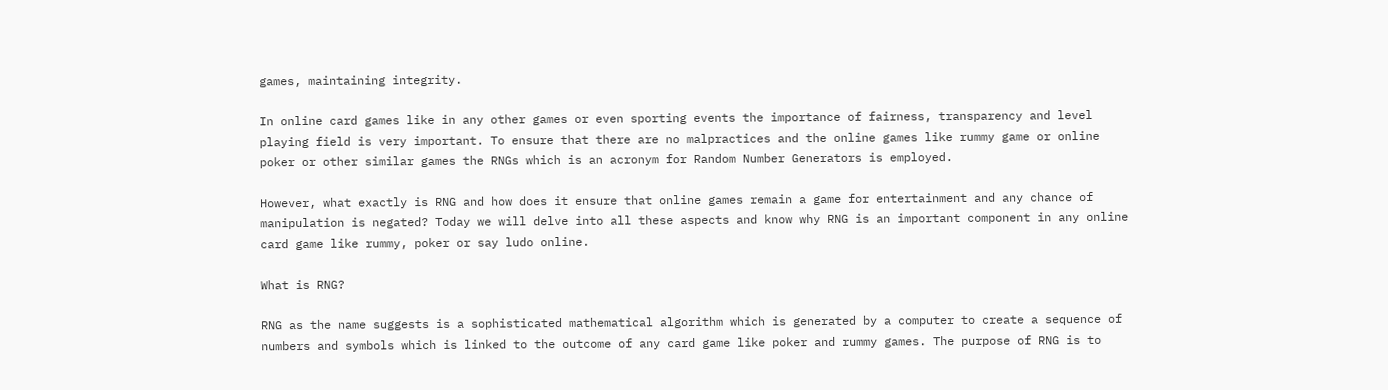games, maintaining integrity.

In online card games like in any other games or even sporting events the importance of fairness, transparency and level playing field is very important. To ensure that there are no malpractices and the online games like rummy game or online poker or other similar games the RNGs which is an acronym for Random Number Generators is employed.

However, what exactly is RNG and how does it ensure that online games remain a game for entertainment and any chance of manipulation is negated? Today we will delve into all these aspects and know why RNG is an important component in any online card game like rummy, poker or say ludo online.

What is RNG?

RNG as the name suggests is a sophisticated mathematical algorithm which is generated by a computer to create a sequence of numbers and symbols which is linked to the outcome of any card game like poker and rummy games. The purpose of RNG is to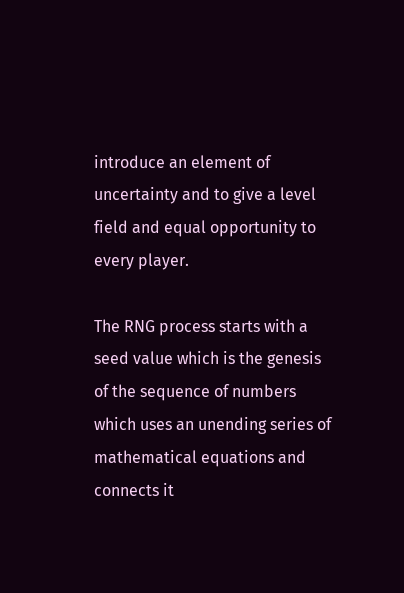introduce an element of uncertainty and to give a level field and equal opportunity to every player.

The RNG process starts with a seed value which is the genesis of the sequence of numbers which uses an unending series of mathematical equations and connects it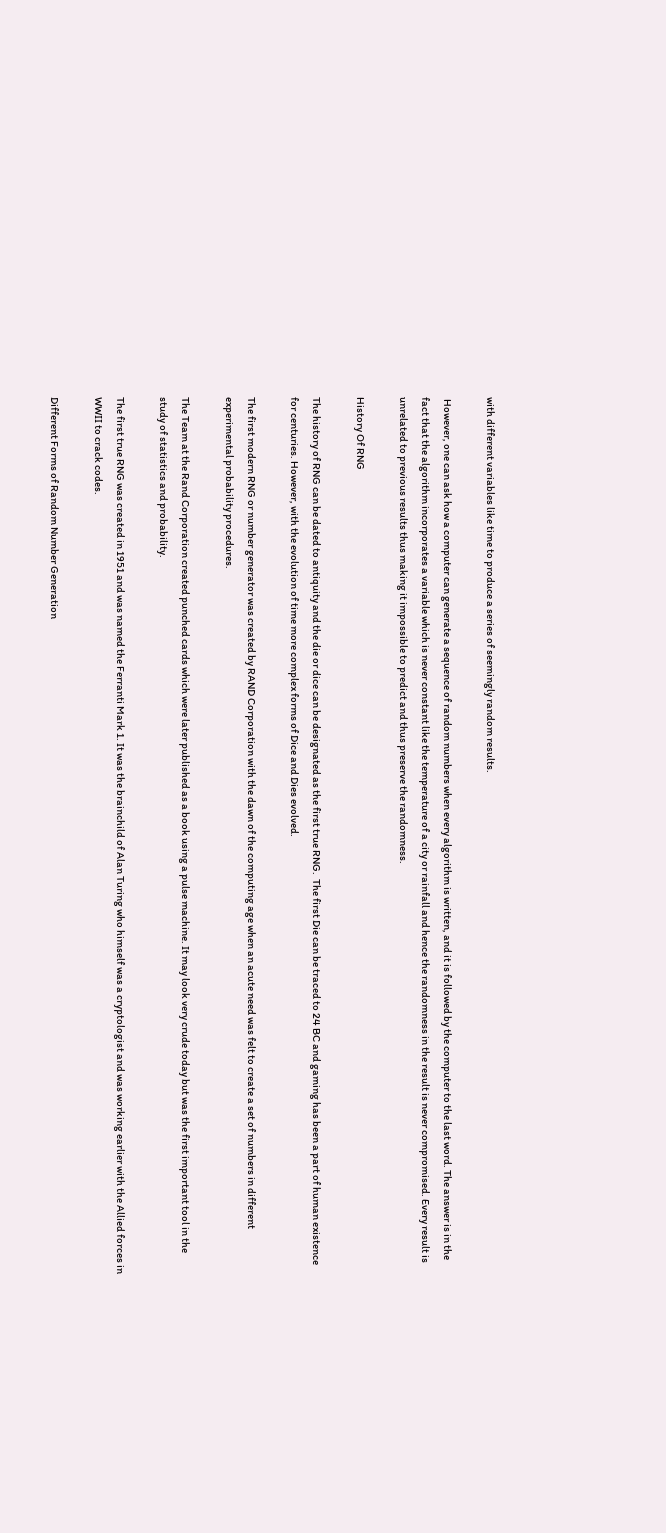with different variables like time to produce a series of seemingly random results.

 However, one can ask how a computer can generate a sequence of random numbers when every algorithm is written, and it is followed by the computer to the last word. The answer is in the fact that the algorithm incorporates a variable which is never constant like the temperature of a city or rainfall and hence the randomness in the result is never compromised. Every result is unrelated to previous results thus making it impossible to predict and thus preserve the randomness.

History Of RNG

The history of RNG can be dated to antiquity and the die or dice can be designated as the first true RNG.  The first Die can be traced to 24 BC and gaming has been a part of human existence for centuries. However, with the evolution of time more complex forms of Dice and Dies evolved.

The first modern RNG or number generator was created by RAND Corporation with the dawn of the computing age when an acute need was felt to create a set of numbers in different experimental probability procedures.

The Team at the Rand Corporation created punched cards which were later published as a book using a pulse machine. It may look very crude today but was the first important tool in the study of statistics and probability.

The first true RNG was created in 1951 and was named the Ferranti Mark 1. It was the brainchild of Alan Turing who himself was a cryptologist and was working earlier with the Allied forces in WWII to crack codes.

Different Forms of Random Number Generation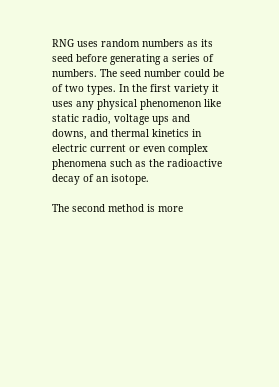RNG uses random numbers as its seed before generating a series of numbers. The seed number could be of two types. In the first variety it uses any physical phenomenon like static radio, voltage ups and downs, and thermal kinetics in electric current or even complex phenomena such as the radioactive decay of an isotope.

The second method is more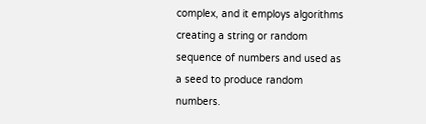complex, and it employs algorithms creating a string or random sequence of numbers and used as a seed to produce random numbers.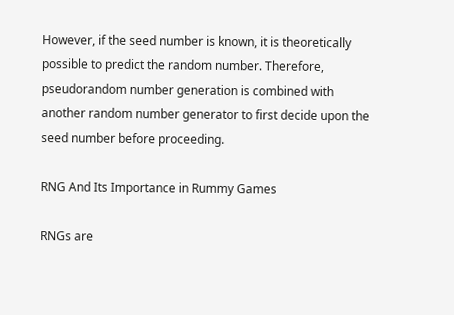However, if the seed number is known, it is theoretically possible to predict the random number. Therefore, pseudorandom number generation is combined with another random number generator to first decide upon the seed number before proceeding.

RNG And Its Importance in Rummy Games

RNGs are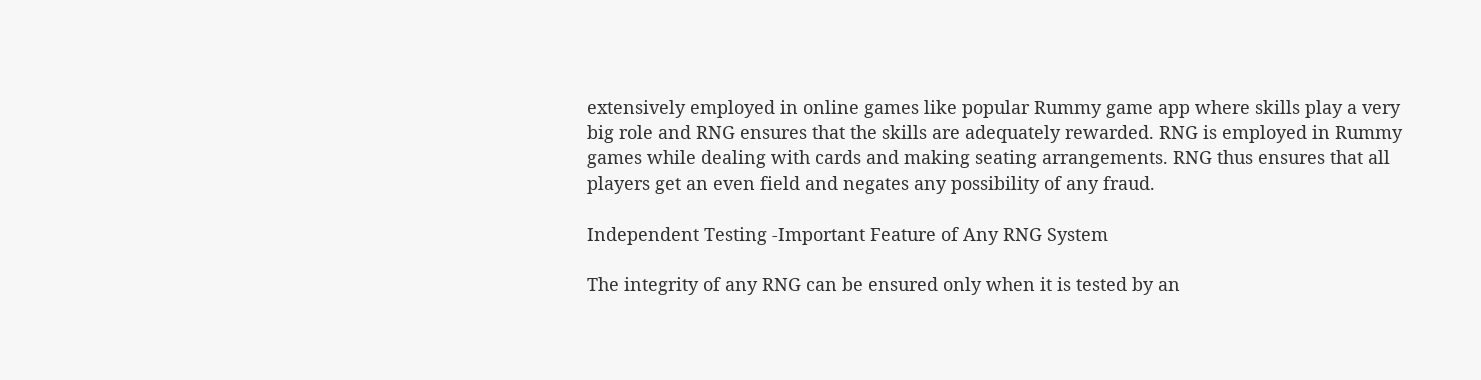extensively employed in online games like popular Rummy game app where skills play a very big role and RNG ensures that the skills are adequately rewarded. RNG is employed in Rummy games while dealing with cards and making seating arrangements. RNG thus ensures that all players get an even field and negates any possibility of any fraud.

Independent Testing -Important Feature of Any RNG System

The integrity of any RNG can be ensured only when it is tested by an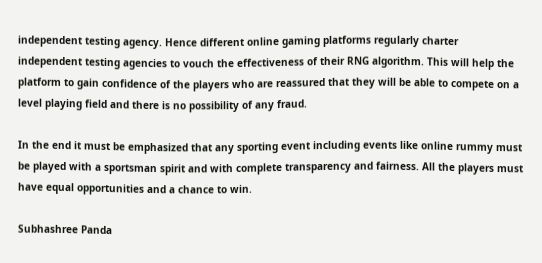independent testing agency. Hence different online gaming platforms regularly charter independent testing agencies to vouch the effectiveness of their RNG algorithm. This will help the platform to gain confidence of the players who are reassured that they will be able to compete on a level playing field and there is no possibility of any fraud.

In the end it must be emphasized that any sporting event including events like online rummy must be played with a sportsman spirit and with complete transparency and fairness. All the players must have equal opportunities and a chance to win.

Subhashree Panda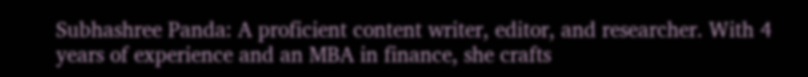Subhashree Panda: A proficient content writer, editor, and researcher. With 4 years of experience and an MBA in finance, she crafts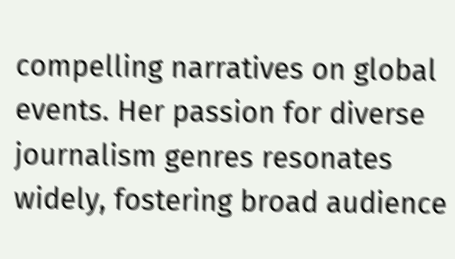compelling narratives on global events. Her passion for diverse journalism genres resonates widely, fostering broad audience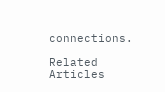connections.

Related Articles